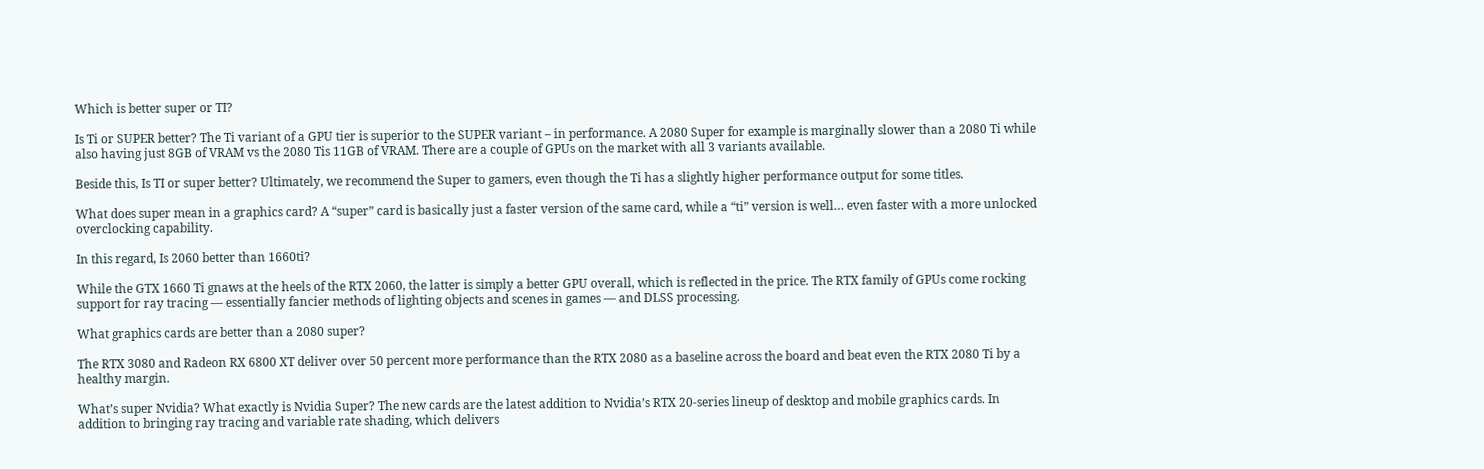Which is better super or TI?

Is Ti or SUPER better? The Ti variant of a GPU tier is superior to the SUPER variant – in performance. A 2080 Super for example is marginally slower than a 2080 Ti while also having just 8GB of VRAM vs the 2080 Tis 11GB of VRAM. There are a couple of GPUs on the market with all 3 variants available.

Beside this, Is TI or super better? Ultimately, we recommend the Super to gamers, even though the Ti has a slightly higher performance output for some titles.

What does super mean in a graphics card? A “super” card is basically just a faster version of the same card, while a “ti” version is well… even faster with a more unlocked overclocking capability.

In this regard, Is 2060 better than 1660ti?

While the GTX 1660 Ti gnaws at the heels of the RTX 2060, the latter is simply a better GPU overall, which is reflected in the price. The RTX family of GPUs come rocking support for ray tracing — essentially fancier methods of lighting objects and scenes in games — and DLSS processing.

What graphics cards are better than a 2080 super?

The RTX 3080 and Radeon RX 6800 XT deliver over 50 percent more performance than the RTX 2080 as a baseline across the board and beat even the RTX 2080 Ti by a healthy margin.

What’s super Nvidia? What exactly is Nvidia Super? The new cards are the latest addition to Nvidia’s RTX 20-series lineup of desktop and mobile graphics cards. In addition to bringing ray tracing and variable rate shading, which delivers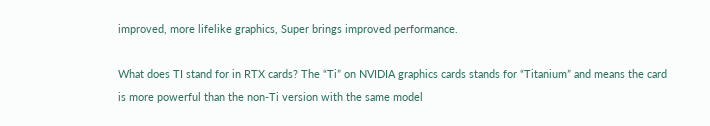improved, more lifelike graphics, Super brings improved performance.

What does TI stand for in RTX cards? The “Ti” on NVIDIA graphics cards stands for “Titanium” and means the card is more powerful than the non-Ti version with the same model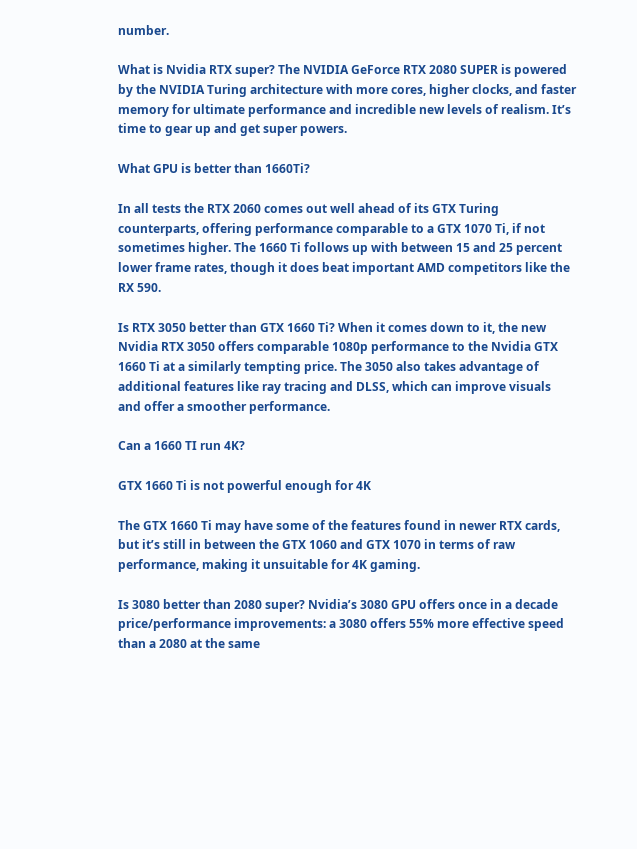number.

What is Nvidia RTX super? The NVIDIA GeForce RTX 2080 SUPER is powered by the NVIDIA Turing architecture with more cores, higher clocks, and faster memory for ultimate performance and incredible new levels of realism. It’s time to gear up and get super powers.

What GPU is better than 1660Ti?

In all tests the RTX 2060 comes out well ahead of its GTX Turing counterparts, offering performance comparable to a GTX 1070 Ti, if not sometimes higher. The 1660 Ti follows up with between 15 and 25 percent lower frame rates, though it does beat important AMD competitors like the RX 590.

Is RTX 3050 better than GTX 1660 Ti? When it comes down to it, the new Nvidia RTX 3050 offers comparable 1080p performance to the Nvidia GTX 1660 Ti at a similarly tempting price. The 3050 also takes advantage of additional features like ray tracing and DLSS, which can improve visuals and offer a smoother performance.

Can a 1660 TI run 4K?

GTX 1660 Ti is not powerful enough for 4K

The GTX 1660 Ti may have some of the features found in newer RTX cards, but it’s still in between the GTX 1060 and GTX 1070 in terms of raw performance, making it unsuitable for 4K gaming.

Is 3080 better than 2080 super? Nvidia’s 3080 GPU offers once in a decade price/performance improvements: a 3080 offers 55% more effective speed than a 2080 at the same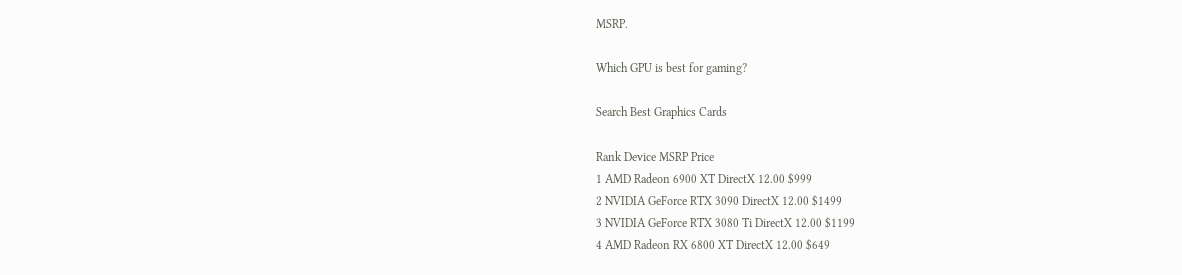MSRP.

Which GPU is best for gaming?

Search Best Graphics Cards

Rank Device MSRP Price
1 AMD Radeon 6900 XT DirectX 12.00 $999
2 NVIDIA GeForce RTX 3090 DirectX 12.00 $1499
3 NVIDIA GeForce RTX 3080 Ti DirectX 12.00 $1199
4 AMD Radeon RX 6800 XT DirectX 12.00 $649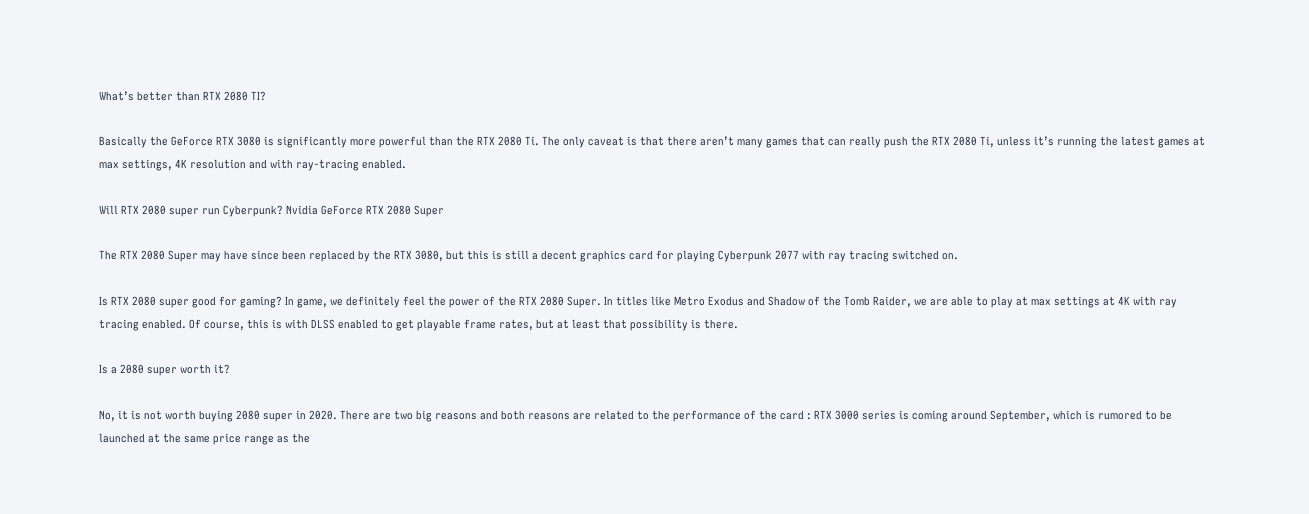What’s better than RTX 2080 TI?

Basically the GeForce RTX 3080 is significantly more powerful than the RTX 2080 Ti. The only caveat is that there aren’t many games that can really push the RTX 2080 Ti, unless it’s running the latest games at max settings, 4K resolution and with ray-tracing enabled.

Will RTX 2080 super run Cyberpunk? Nvidia GeForce RTX 2080 Super

The RTX 2080 Super may have since been replaced by the RTX 3080, but this is still a decent graphics card for playing Cyberpunk 2077 with ray tracing switched on.

Is RTX 2080 super good for gaming? In game, we definitely feel the power of the RTX 2080 Super. In titles like Metro Exodus and Shadow of the Tomb Raider, we are able to play at max settings at 4K with ray tracing enabled. Of course, this is with DLSS enabled to get playable frame rates, but at least that possibility is there.

Is a 2080 super worth it?

No, it is not worth buying 2080 super in 2020. There are two big reasons and both reasons are related to the performance of the card : RTX 3000 series is coming around September, which is rumored to be launched at the same price range as the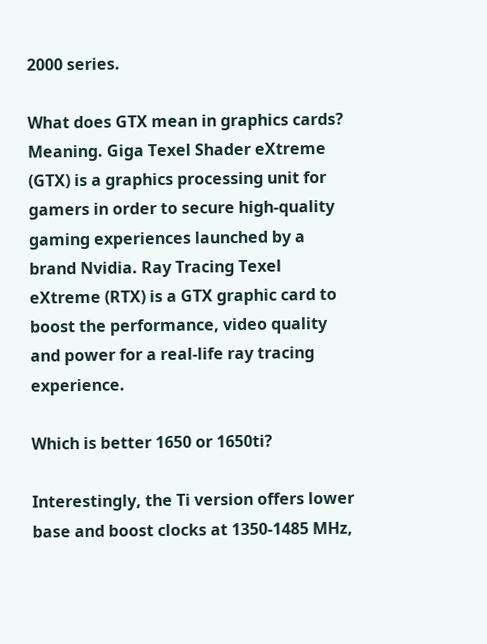2000 series.

What does GTX mean in graphics cards? Meaning. Giga Texel Shader eXtreme (GTX) is a graphics processing unit for gamers in order to secure high-quality gaming experiences launched by a brand Nvidia. Ray Tracing Texel eXtreme (RTX) is a GTX graphic card to boost the performance, video quality and power for a real-life ray tracing experience.

Which is better 1650 or 1650ti?

Interestingly, the Ti version offers lower base and boost clocks at 1350-1485 MHz,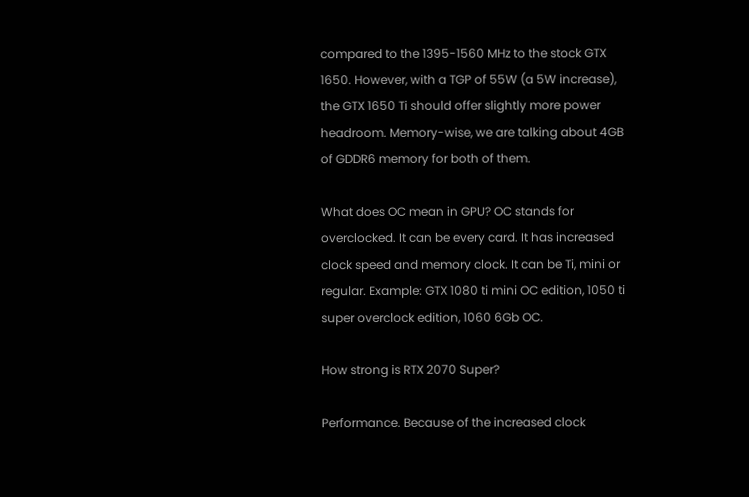compared to the 1395-1560 MHz to the stock GTX 1650. However, with a TGP of 55W (a 5W increase), the GTX 1650 Ti should offer slightly more power headroom. Memory-wise, we are talking about 4GB of GDDR6 memory for both of them.

What does OC mean in GPU? OC stands for overclocked. It can be every card. It has increased clock speed and memory clock. It can be Ti, mini or regular. Example: GTX 1080 ti mini OC edition, 1050 ti super overclock edition, 1060 6Gb OC.

How strong is RTX 2070 Super?

Performance. Because of the increased clock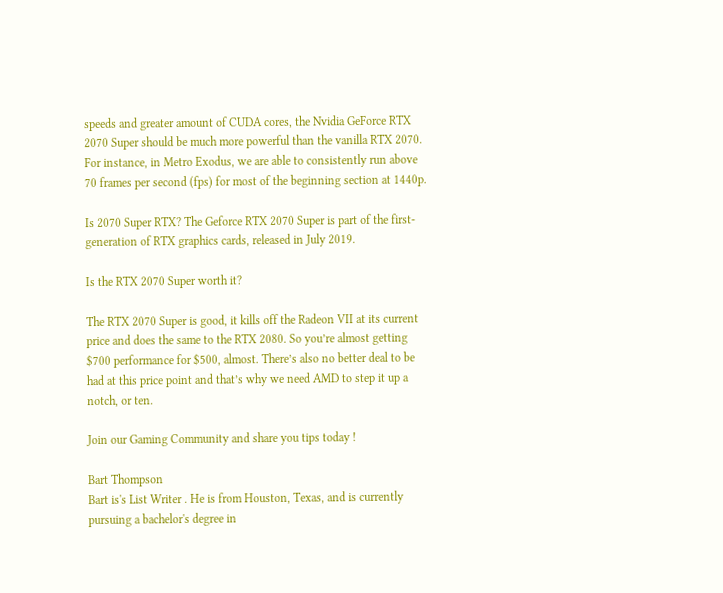speeds and greater amount of CUDA cores, the Nvidia GeForce RTX 2070 Super should be much more powerful than the vanilla RTX 2070. For instance, in Metro Exodus, we are able to consistently run above 70 frames per second (fps) for most of the beginning section at 1440p.

Is 2070 Super RTX? The Geforce RTX 2070 Super is part of the first-generation of RTX graphics cards, released in July 2019.

Is the RTX 2070 Super worth it?

The RTX 2070 Super is good, it kills off the Radeon VII at its current price and does the same to the RTX 2080. So you’re almost getting $700 performance for $500, almost. There’s also no better deal to be had at this price point and that’s why we need AMD to step it up a notch, or ten.

Join our Gaming Community and share you tips today !

Bart Thompson
Bart is's List Writer . He is from Houston, Texas, and is currently pursuing a bachelor's degree in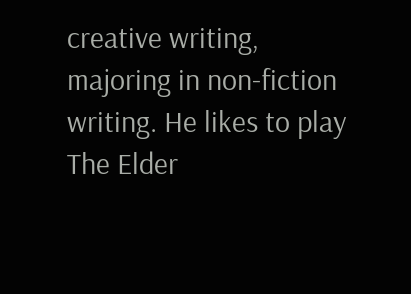creative writing, majoring in non-fiction writing. He likes to play The Elder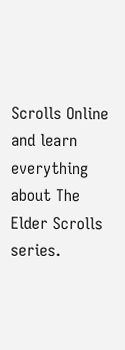Scrolls Online and learn everything about The Elder Scrolls series.